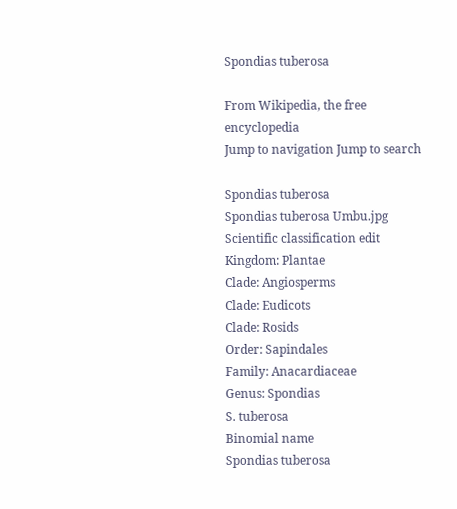Spondias tuberosa

From Wikipedia, the free encyclopedia
Jump to navigation Jump to search

Spondias tuberosa
Spondias tuberosa Umbu.jpg
Scientific classification edit
Kingdom: Plantae
Clade: Angiosperms
Clade: Eudicots
Clade: Rosids
Order: Sapindales
Family: Anacardiaceae
Genus: Spondias
S. tuberosa
Binomial name
Spondias tuberosa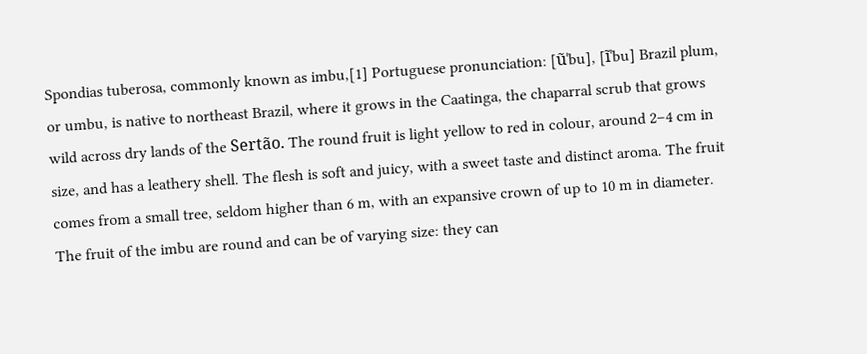Spondias tuberosa, commonly known as imbu,[1] Portuguese pronunciation: [ũˈbu], [ĩˈbu] Brazil plum, or umbu, is native to northeast Brazil, where it grows in the Caatinga, the chaparral scrub that grows wild across dry lands of the Sertão. The round fruit is light yellow to red in colour, around 2–4 cm in size, and has a leathery shell. The flesh is soft and juicy, with a sweet taste and distinct aroma. The fruit comes from a small tree, seldom higher than 6 m, with an expansive crown of up to 10 m in diameter. The fruit of the imbu are round and can be of varying size: they can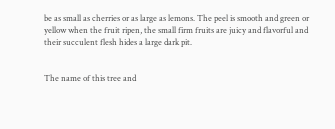be as small as cherries or as large as lemons. The peel is smooth and green or yellow when the fruit ripen, the small firm fruits are juicy and flavorful and their succulent flesh hides a large dark pit.


The name of this tree and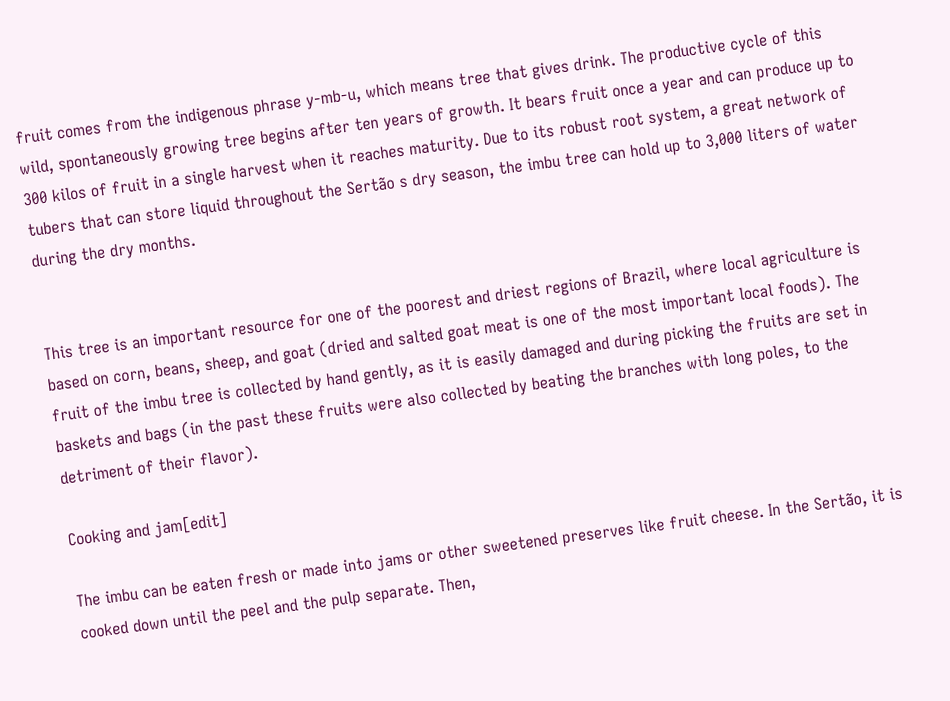fruit comes from the indigenous phrase y-mb-u, which means tree that gives drink. The productive cycle of this wild, spontaneously growing tree begins after ten years of growth. It bears fruit once a year and can produce up to 300 kilos of fruit in a single harvest when it reaches maturity. Due to its robust root system, a great network of tubers that can store liquid throughout the Sertão s dry season, the imbu tree can hold up to 3,000 liters of water during the dry months.


This tree is an important resource for one of the poorest and driest regions of Brazil, where local agriculture is based on corn, beans, sheep, and goat (dried and salted goat meat is one of the most important local foods). The fruit of the imbu tree is collected by hand gently, as it is easily damaged and during picking the fruits are set in baskets and bags (in the past these fruits were also collected by beating the branches with long poles, to the detriment of their flavor).

Cooking and jam[edit]

The imbu can be eaten fresh or made into jams or other sweetened preserves like fruit cheese. In the Sertão, it is cooked down until the peel and the pulp separate. Then,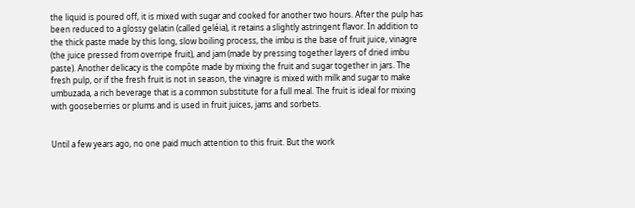the liquid is poured off, it is mixed with sugar and cooked for another two hours. After the pulp has been reduced to a glossy gelatin (called geléia), it retains a slightly astringent flavor. In addition to the thick paste made by this long, slow boiling process, the imbu is the base of fruit juice, vinagre (the juice pressed from overripe fruit), and jam (made by pressing together layers of dried imbu paste). Another delicacy is the compôte made by mixing the fruit and sugar together in jars. The fresh pulp, or if the fresh fruit is not in season, the vinagre is mixed with milk and sugar to make umbuzada, a rich beverage that is a common substitute for a full meal. The fruit is ideal for mixing with gooseberries or plums and is used in fruit juices, jams and sorbets.


Until a few years ago, no one paid much attention to this fruit. But the work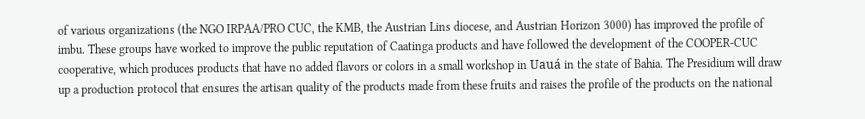of various organizations (the NGO IRPAA/PRO CUC, the KMB, the Austrian Lins diocese, and Austrian Horizon 3000) has improved the profile of imbu. These groups have worked to improve the public reputation of Caatinga products and have followed the development of the COOPER-CUC cooperative, which produces products that have no added flavors or colors in a small workshop in Uauá in the state of Bahia. The Presidium will draw up a production protocol that ensures the artisan quality of the products made from these fruits and raises the profile of the products on the national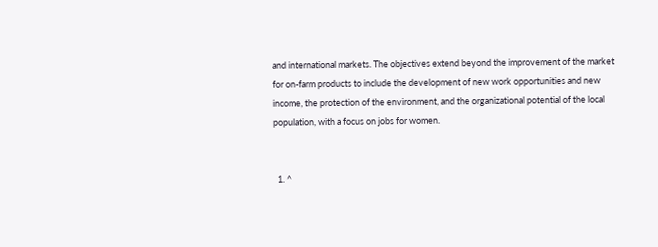and international markets. The objectives extend beyond the improvement of the market for on-farm products to include the development of new work opportunities and new income, the protection of the environment, and the organizational potential of the local population, with a focus on jobs for women.


  1. ^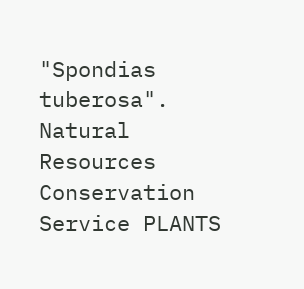"Spondias tuberosa". Natural Resources Conservation Service PLANTS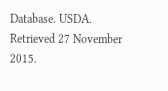Database. USDA. Retrieved 27 November 2015.